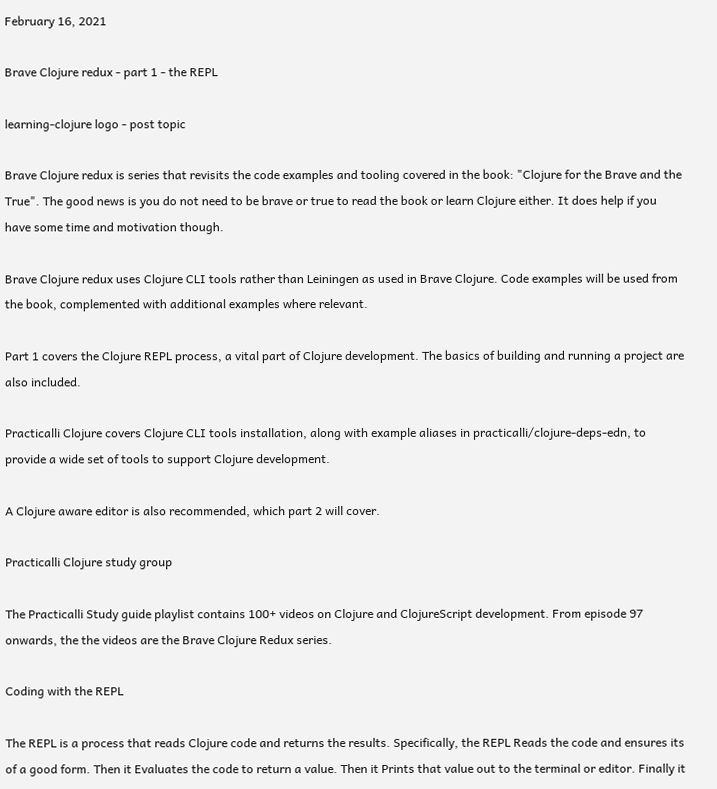February 16, 2021

Brave Clojure redux - part 1 - the REPL

learning-clojure logo - post topic

Brave Clojure redux is series that revisits the code examples and tooling covered in the book: "Clojure for the Brave and the True". The good news is you do not need to be brave or true to read the book or learn Clojure either. It does help if you have some time and motivation though.

Brave Clojure redux uses Clojure CLI tools rather than Leiningen as used in Brave Clojure. Code examples will be used from the book, complemented with additional examples where relevant.

Part 1 covers the Clojure REPL process, a vital part of Clojure development. The basics of building and running a project are also included.

Practicalli Clojure covers Clojure CLI tools installation, along with example aliases in practicalli/clojure-deps-edn, to provide a wide set of tools to support Clojure development.

A Clojure aware editor is also recommended, which part 2 will cover.

Practicalli Clojure study group

The Practicalli Study guide playlist contains 100+ videos on Clojure and ClojureScript development. From episode 97 onwards, the the videos are the Brave Clojure Redux series.

Coding with the REPL

The REPL is a process that reads Clojure code and returns the results. Specifically, the REPL Reads the code and ensures its of a good form. Then it Evaluates the code to return a value. Then it Prints that value out to the terminal or editor. Finally it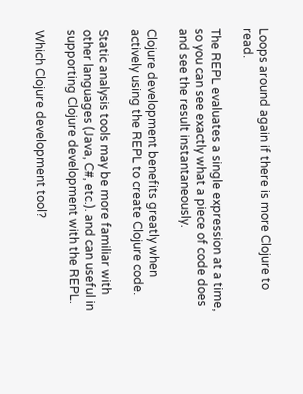Loops around again if there is more Clojure to read.

The REPL evaluates a single expression at a time, so you can see exactly what a piece of code does and see the result instantaneously.

Clojure development benefits greatly when actively using the REPL to create Clojure code.

Static analysis tools may be more familiar with other languages (Java, C#, etc.). and can useful in supporting Clojure development with the REPL.

Which Clojure development tool?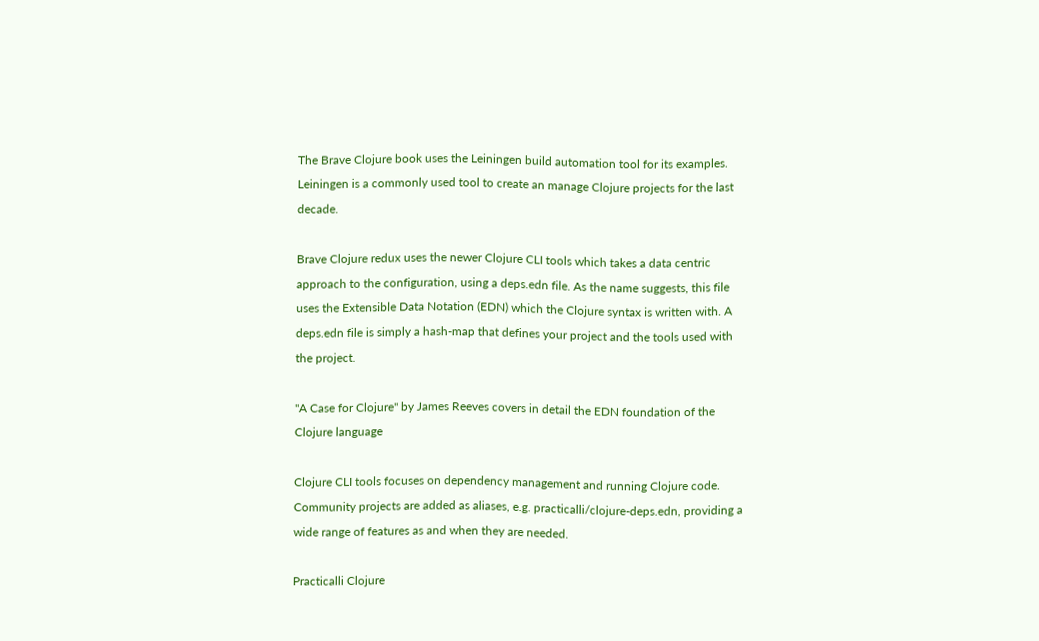The Brave Clojure book uses the Leiningen build automation tool for its examples. Leiningen is a commonly used tool to create an manage Clojure projects for the last decade.

Brave Clojure redux uses the newer Clojure CLI tools which takes a data centric approach to the configuration, using a deps.edn file. As the name suggests, this file uses the Extensible Data Notation (EDN) which the Clojure syntax is written with. A deps.edn file is simply a hash-map that defines your project and the tools used with the project.

"A Case for Clojure" by James Reeves covers in detail the EDN foundation of the Clojure language

Clojure CLI tools focuses on dependency management and running Clojure code. Community projects are added as aliases, e.g. practicalli/clojure-deps.edn, providing a wide range of features as and when they are needed.

Practicalli Clojure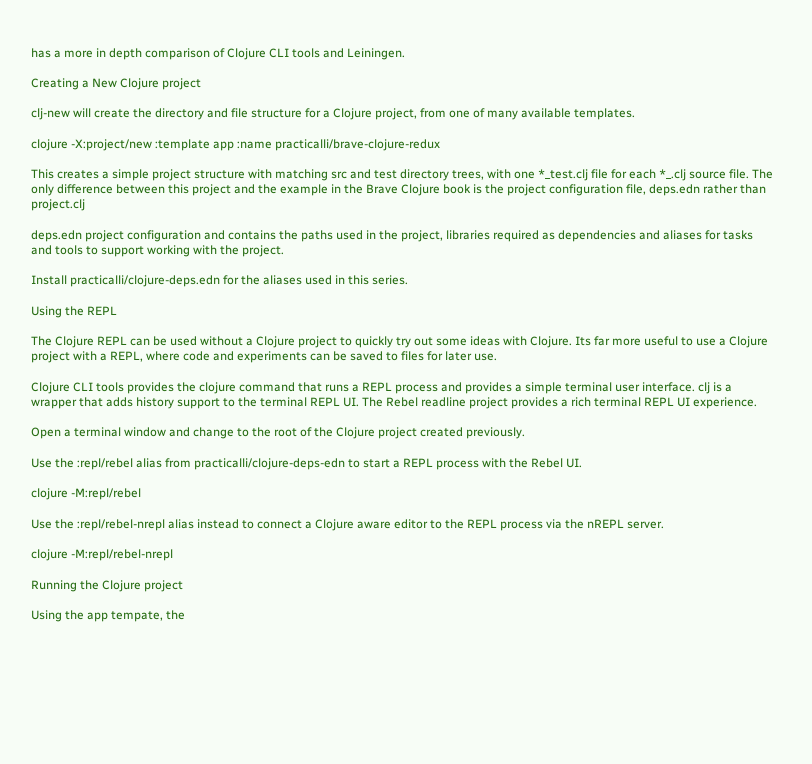has a more in depth comparison of Clojure CLI tools and Leiningen.

Creating a New Clojure project

clj-new will create the directory and file structure for a Clojure project, from one of many available templates.

clojure -X:project/new :template app :name practicalli/brave-clojure-redux

This creates a simple project structure with matching src and test directory trees, with one *_test.clj file for each *_.clj source file. The only difference between this project and the example in the Brave Clojure book is the project configuration file, deps.edn rather than project.clj

deps.edn project configuration and contains the paths used in the project, libraries required as dependencies and aliases for tasks and tools to support working with the project.

Install practicalli/clojure-deps.edn for the aliases used in this series.

Using the REPL

The Clojure REPL can be used without a Clojure project to quickly try out some ideas with Clojure. Its far more useful to use a Clojure project with a REPL, where code and experiments can be saved to files for later use.

Clojure CLI tools provides the clojure command that runs a REPL process and provides a simple terminal user interface. clj is a wrapper that adds history support to the terminal REPL UI. The Rebel readline project provides a rich terminal REPL UI experience.

Open a terminal window and change to the root of the Clojure project created previously.

Use the :repl/rebel alias from practicalli/clojure-deps-edn to start a REPL process with the Rebel UI.

clojure -M:repl/rebel

Use the :repl/rebel-nrepl alias instead to connect a Clojure aware editor to the REPL process via the nREPL server.

clojure -M:repl/rebel-nrepl

Running the Clojure project

Using the app tempate, the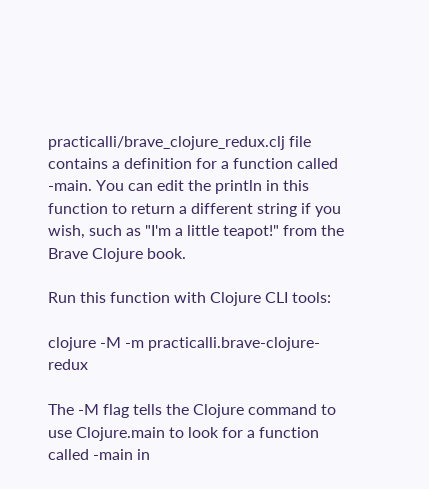practicalli/brave_clojure_redux.clj file contains a definition for a function called -main. You can edit the println in this function to return a different string if you wish, such as "I'm a little teapot!" from the Brave Clojure book.

Run this function with Clojure CLI tools:

clojure -M -m practicalli.brave-clojure-redux

The -M flag tells the Clojure command to use Clojure.main to look for a function called -main in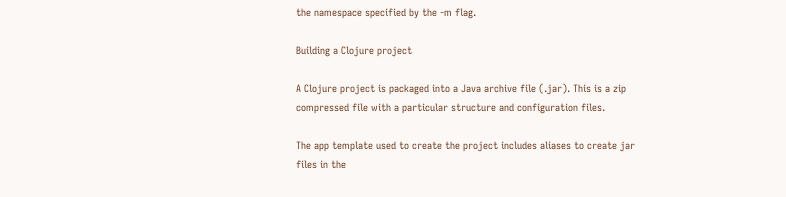the namespace specified by the -m flag.

Building a Clojure project

A Clojure project is packaged into a Java archive file (.jar). This is a zip compressed file with a particular structure and configuration files.

The app template used to create the project includes aliases to create jar files in the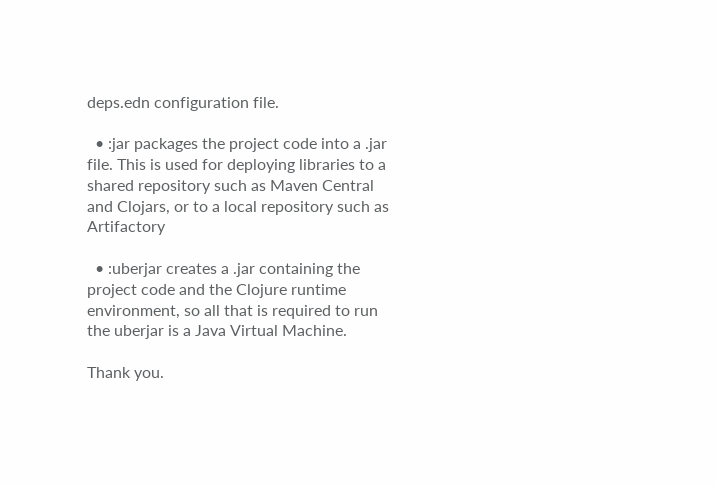deps.edn configuration file.

  • :jar packages the project code into a .jar file. This is used for deploying libraries to a shared repository such as Maven Central and Clojars, or to a local repository such as Artifactory

  • :uberjar creates a .jar containing the project code and the Clojure runtime environment, so all that is required to run the uberjar is a Java Virtual Machine.

Thank you.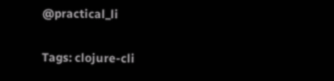@practical_li

Tags: clojure-cli